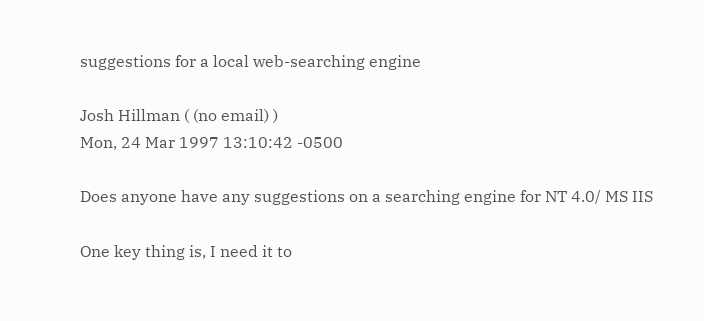suggestions for a local web-searching engine

Josh Hillman ( (no email) )
Mon, 24 Mar 1997 13:10:42 -0500

Does anyone have any suggestions on a searching engine for NT 4.0/ MS IIS

One key thing is, I need it to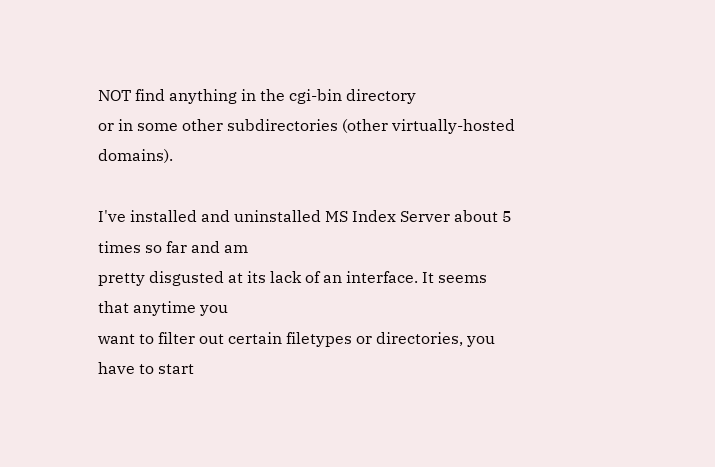NOT find anything in the cgi-bin directory
or in some other subdirectories (other virtually-hosted domains).

I've installed and uninstalled MS Index Server about 5 times so far and am
pretty disgusted at its lack of an interface. It seems that anytime you
want to filter out certain filetypes or directories, you have to start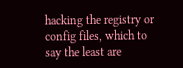hacking the registry or config files, which to say the least are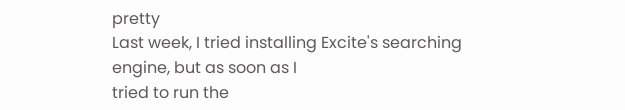pretty
Last week, I tried installing Excite's searching engine, but as soon as I
tried to run the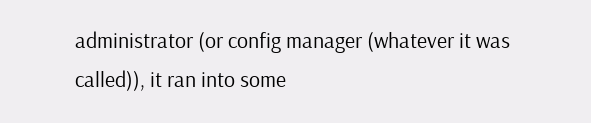administrator (or config manager (whatever it was
called)), it ran into some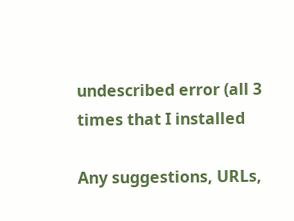undescribed error (all 3 times that I installed

Any suggestions, URLs,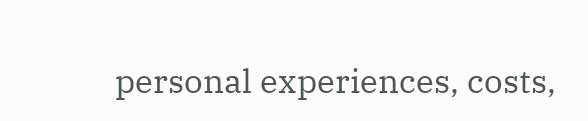personal experiences, costs,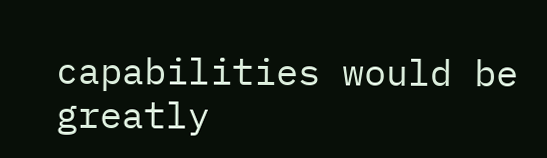capabilities would be
greatly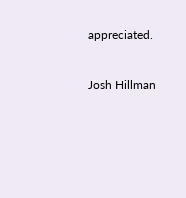appreciated.


Josh Hillman